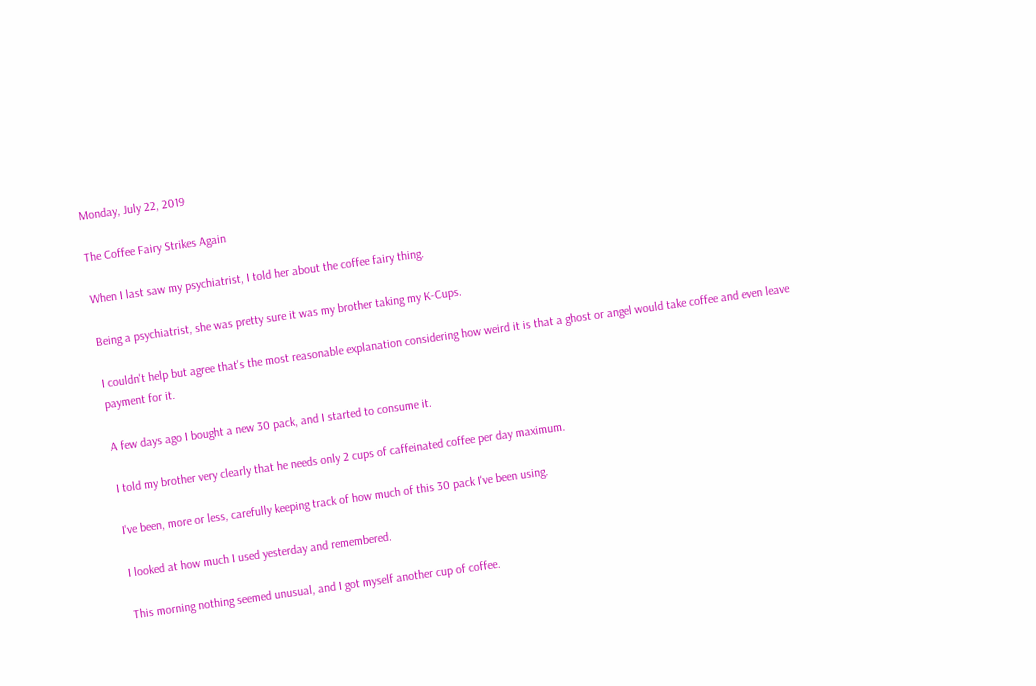Monday, July 22, 2019

The Coffee Fairy Strikes Again

When I last saw my psychiatrist, I told her about the coffee fairy thing.

Being a psychiatrist, she was pretty sure it was my brother taking my K-Cups.

I couldn't help but agree that's the most reasonable explanation considering how weird it is that a ghost or angel would take coffee and even leave payment for it.

A few days ago I bought a new 30 pack, and I started to consume it.

I told my brother very clearly that he needs only 2 cups of caffeinated coffee per day maximum.

I've been, more or less, carefully keeping track of how much of this 30 pack I've been using.

I looked at how much I used yesterday and remembered.

This morning nothing seemed unusual, and I got myself another cup of coffee.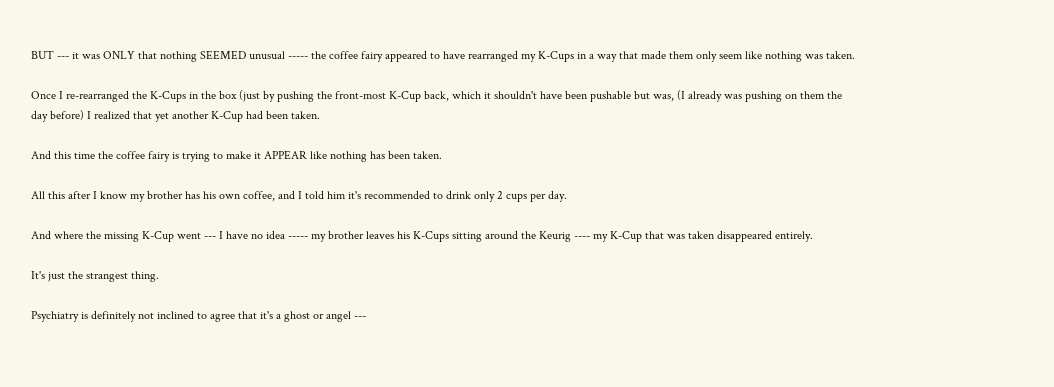BUT --- it was ONLY that nothing SEEMED unusual ----- the coffee fairy appeared to have rearranged my K-Cups in a way that made them only seem like nothing was taken.

Once I re-rearranged the K-Cups in the box (just by pushing the front-most K-Cup back, which it shouldn't have been pushable but was, (I already was pushing on them the day before) I realized that yet another K-Cup had been taken.

And this time the coffee fairy is trying to make it APPEAR like nothing has been taken.

All this after I know my brother has his own coffee, and I told him it's recommended to drink only 2 cups per day.

And where the missing K-Cup went --- I have no idea ----- my brother leaves his K-Cups sitting around the Keurig ---- my K-Cup that was taken disappeared entirely.

It's just the strangest thing.

Psychiatry is definitely not inclined to agree that it's a ghost or angel ---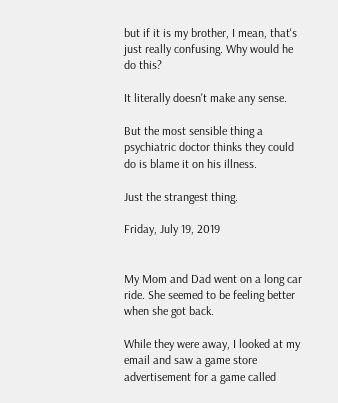but if it is my brother, I mean, that's just really confusing. Why would he do this?

It literally doesn't make any sense.

But the most sensible thing a psychiatric doctor thinks they could do is blame it on his illness.

Just the strangest thing.

Friday, July 19, 2019


My Mom and Dad went on a long car ride. She seemed to be feeling better when she got back.

While they were away, I looked at my email and saw a game store advertisement for a game called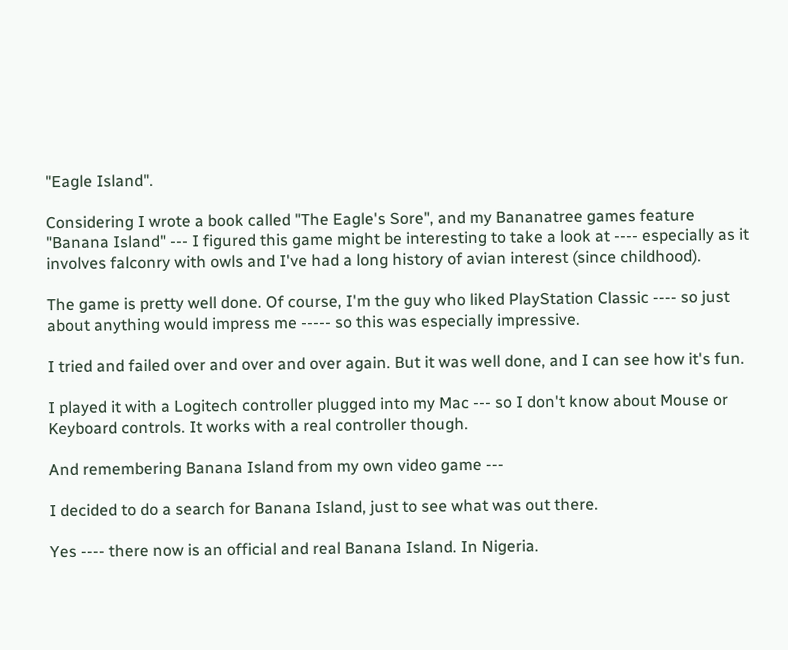"Eagle Island".

Considering I wrote a book called "The Eagle's Sore", and my Bananatree games feature "Banana Island" --- I figured this game might be interesting to take a look at ---- especially as it involves falconry with owls and I've had a long history of avian interest (since childhood).

The game is pretty well done. Of course, I'm the guy who liked PlayStation Classic ---- so just about anything would impress me ----- so this was especially impressive.

I tried and failed over and over and over again. But it was well done, and I can see how it's fun.

I played it with a Logitech controller plugged into my Mac --- so I don't know about Mouse or Keyboard controls. It works with a real controller though.

And remembering Banana Island from my own video game ---

I decided to do a search for Banana Island, just to see what was out there.

Yes ---- there now is an official and real Banana Island. In Nigeria.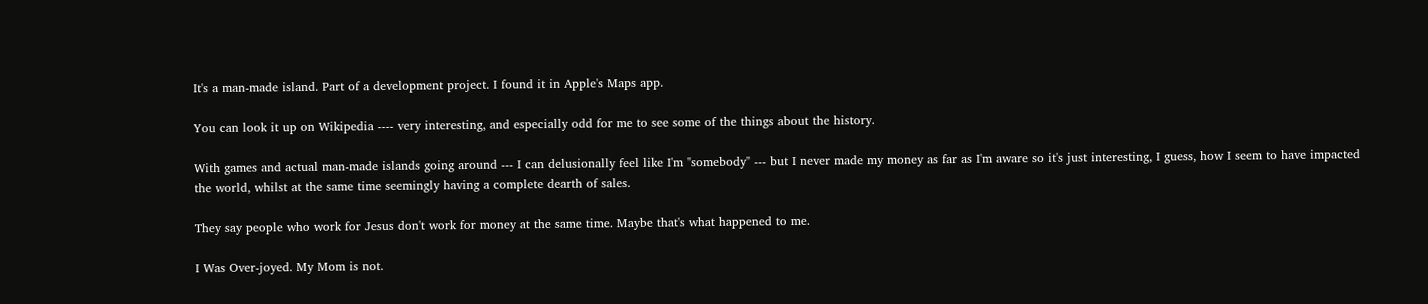It's a man-made island. Part of a development project. I found it in Apple's Maps app.

You can look it up on Wikipedia ---- very interesting, and especially odd for me to see some of the things about the history.

With games and actual man-made islands going around --- I can delusionally feel like I'm "somebody" --- but I never made my money as far as I'm aware so it's just interesting, I guess, how I seem to have impacted the world, whilst at the same time seemingly having a complete dearth of sales.

They say people who work for Jesus don't work for money at the same time. Maybe that's what happened to me.

I Was Over-joyed. My Mom is not.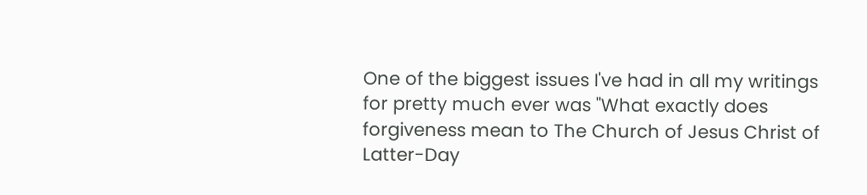One of the biggest issues I've had in all my writings for pretty much ever was "What exactly does forgiveness mean to The Church of Jesus Christ of Latter-Day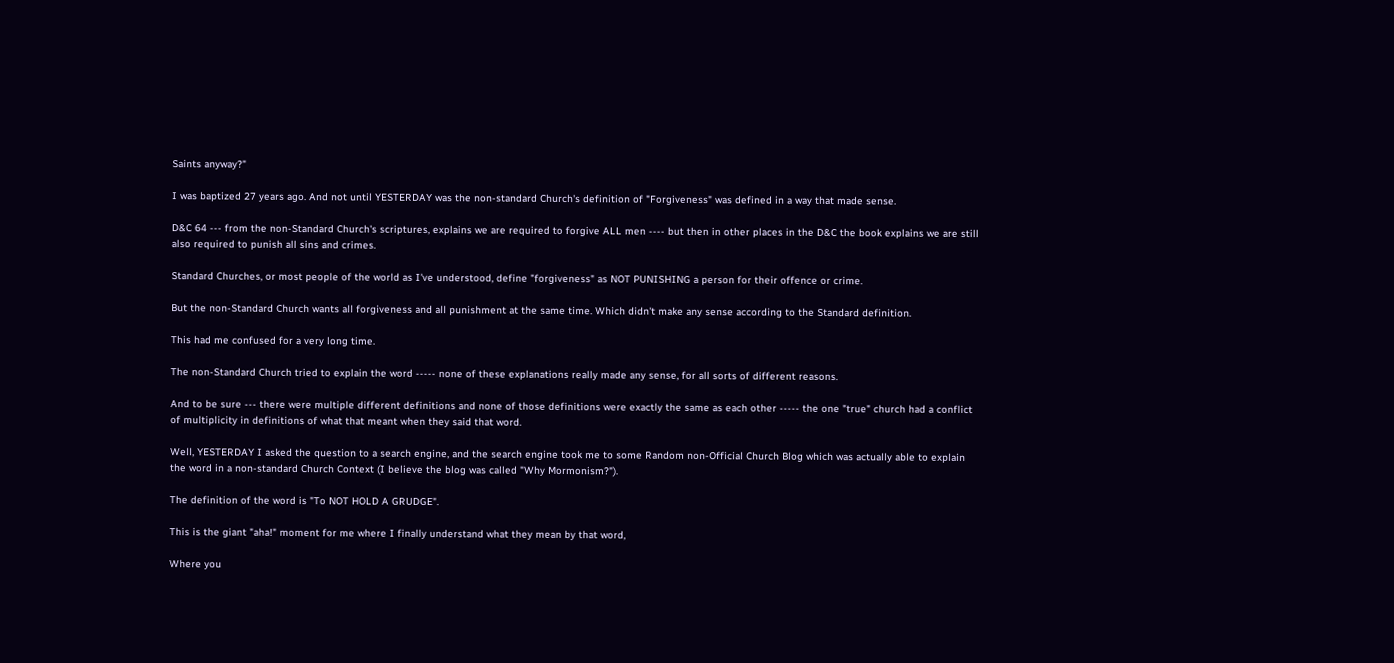Saints anyway?"

I was baptized 27 years ago. And not until YESTERDAY was the non-standard Church's definition of "Forgiveness" was defined in a way that made sense.

D&C 64 --- from the non-Standard Church's scriptures, explains we are required to forgive ALL men ---- but then in other places in the D&C the book explains we are still also required to punish all sins and crimes.

Standard Churches, or most people of the world as I've understood, define "forgiveness" as NOT PUNISHING a person for their offence or crime.

But the non-Standard Church wants all forgiveness and all punishment at the same time. Which didn't make any sense according to the Standard definition.

This had me confused for a very long time.

The non-Standard Church tried to explain the word ----- none of these explanations really made any sense, for all sorts of different reasons.

And to be sure --- there were multiple different definitions and none of those definitions were exactly the same as each other ----- the one "true" church had a conflict of multiplicity in definitions of what that meant when they said that word.

Well, YESTERDAY I asked the question to a search engine, and the search engine took me to some Random non-Official Church Blog which was actually able to explain the word in a non-standard Church Context (I believe the blog was called "Why Mormonism?").

The definition of the word is "To NOT HOLD A GRUDGE".

This is the giant "aha!" moment for me where I finally understand what they mean by that word,

Where you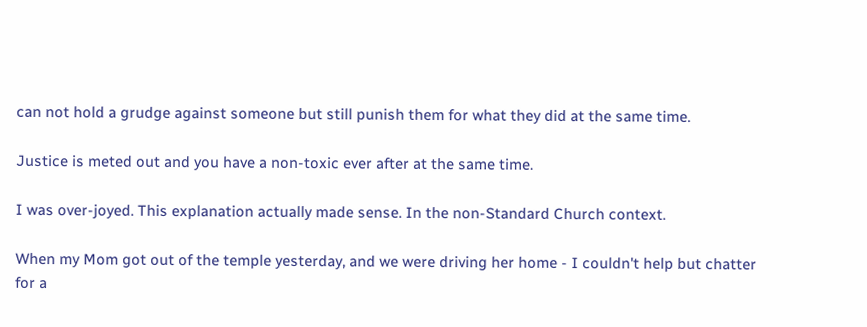can not hold a grudge against someone but still punish them for what they did at the same time.

Justice is meted out and you have a non-toxic ever after at the same time.

I was over-joyed. This explanation actually made sense. In the non-Standard Church context.

When my Mom got out of the temple yesterday, and we were driving her home - I couldn't help but chatter for a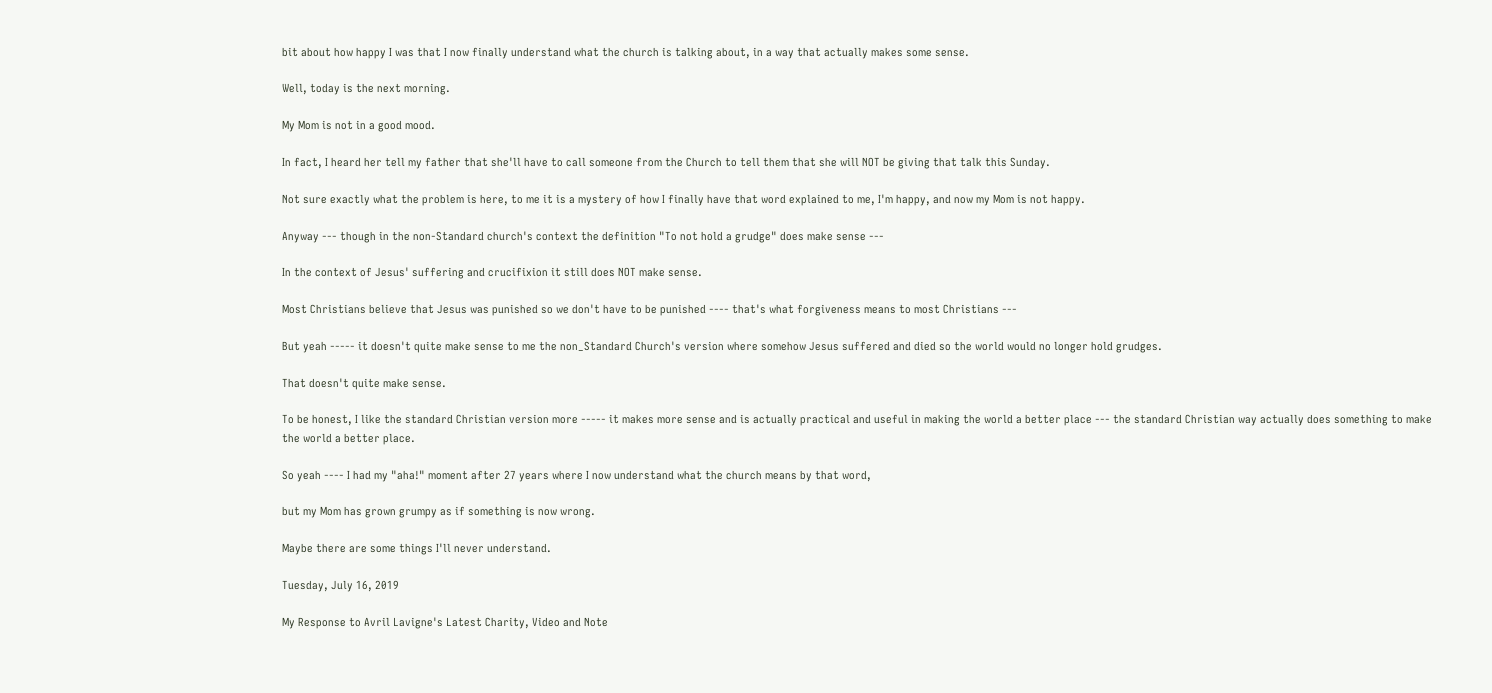bit about how happy I was that I now finally understand what the church is talking about, in a way that actually makes some sense.

Well, today is the next morning.

My Mom is not in a good mood.

In fact, I heard her tell my father that she'll have to call someone from the Church to tell them that she will NOT be giving that talk this Sunday.

Not sure exactly what the problem is here, to me it is a mystery of how I finally have that word explained to me, I'm happy, and now my Mom is not happy.

Anyway --- though in the non-Standard church's context the definition "To not hold a grudge" does make sense ---

In the context of Jesus' suffering and crucifixion it still does NOT make sense.

Most Christians believe that Jesus was punished so we don't have to be punished ---- that's what forgiveness means to most Christians ---

But yeah ----- it doesn't quite make sense to me the non_Standard Church's version where somehow Jesus suffered and died so the world would no longer hold grudges.

That doesn't quite make sense.

To be honest, I like the standard Christian version more ----- it makes more sense and is actually practical and useful in making the world a better place --- the standard Christian way actually does something to make the world a better place.

So yeah ---- I had my "aha!" moment after 27 years where I now understand what the church means by that word,

but my Mom has grown grumpy as if something is now wrong.

Maybe there are some things I'll never understand.

Tuesday, July 16, 2019

My Response to Avril Lavigne's Latest Charity, Video and Note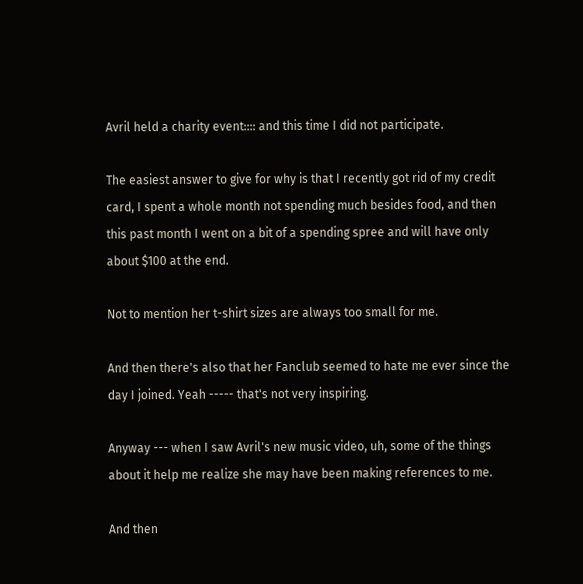Avril held a charity event:::: and this time I did not participate.

The easiest answer to give for why is that I recently got rid of my credit card, I spent a whole month not spending much besides food, and then this past month I went on a bit of a spending spree and will have only about $100 at the end.

Not to mention her t-shirt sizes are always too small for me.

And then there's also that her Fanclub seemed to hate me ever since the day I joined. Yeah ----- that's not very inspiring.

Anyway --- when I saw Avril's new music video, uh, some of the things about it help me realize she may have been making references to me.

And then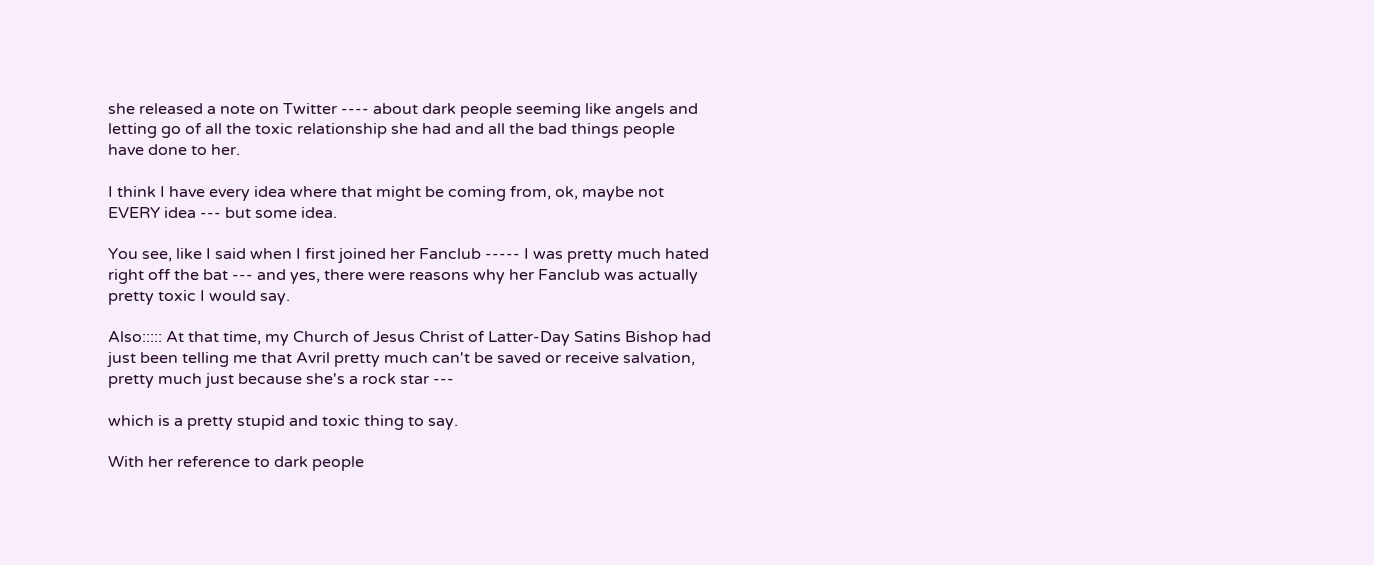she released a note on Twitter ---- about dark people seeming like angels and letting go of all the toxic relationship she had and all the bad things people have done to her.

I think I have every idea where that might be coming from, ok, maybe not EVERY idea --- but some idea.

You see, like I said when I first joined her Fanclub ----- I was pretty much hated right off the bat --- and yes, there were reasons why her Fanclub was actually pretty toxic I would say.

Also::::: At that time, my Church of Jesus Christ of Latter-Day Satins Bishop had just been telling me that Avril pretty much can't be saved or receive salvation, pretty much just because she's a rock star ---

which is a pretty stupid and toxic thing to say.

With her reference to dark people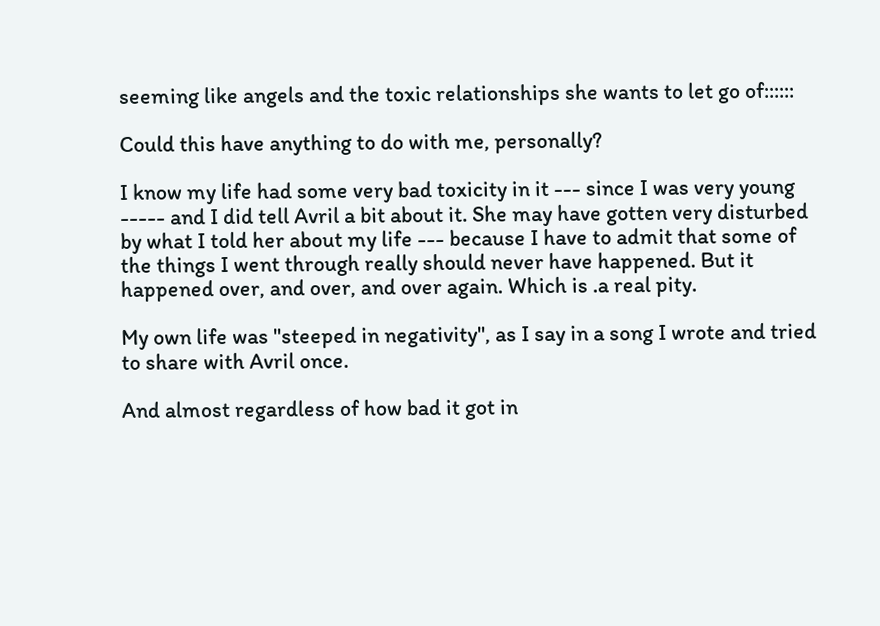seeming like angels and the toxic relationships she wants to let go of::::::

Could this have anything to do with me, personally?

I know my life had some very bad toxicity in it --- since I was very young ----- and I did tell Avril a bit about it. She may have gotten very disturbed by what I told her about my life --- because I have to admit that some of the things I went through really should never have happened. But it happened over, and over, and over again. Which is .a real pity.

My own life was "steeped in negativity", as I say in a song I wrote and tried to share with Avril once.

And almost regardless of how bad it got in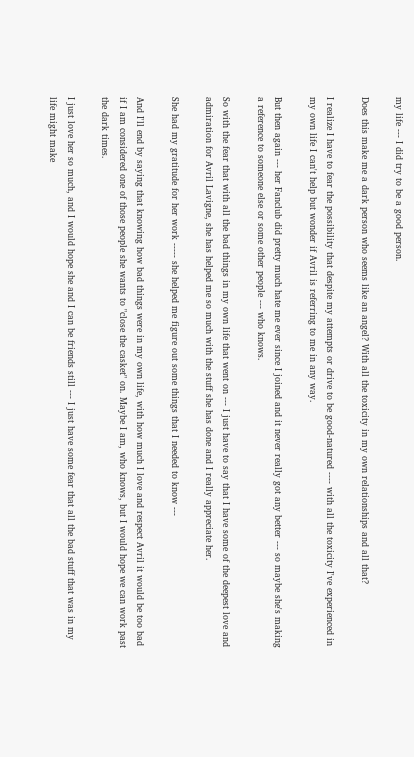my life --- I did try to be a good person.

Does this make me a dark person who seems like an angel? With all the toxicity in my own relationships and all that?

I realize I have to fear the possibility that despite my attempts or drive to be good-natured ---- with all the toxicity I've experienced in my own life I can't help but wonder if Avril is referring to me in any way.

But then again --- her Fanclub did pretty much hate me ever since I joined and it never really got any better --- so maybe she's making a reference to someone else or some other people --- who knows.

So with the fear that with all the bad things in my own life that went on --- I just have to say that I have some of the deepest love and admiration for Avril Lavigne, she has helped me so much with the stuff she has done and I really appreciate her.

She had my gratitude for her work ----- she helped me figure out some things that I needed to know ---

And I'll end by saying that knowing how bad things were in my own life, with how much I love and respect Avril it would be too bad if I am considered one of those people she wants to "close the casket" on. Maybe I am, who knows, but I would hope we can work past the dark times.

I just love her so much, and I would hope she and I can be friends still --- I just have some fear that all the bad stuff that was in my life might make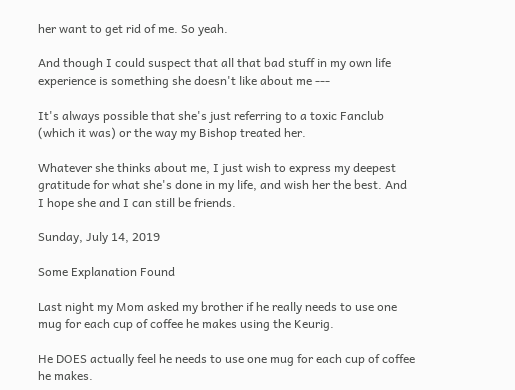her want to get rid of me. So yeah.

And though I could suspect that all that bad stuff in my own life experience is something she doesn't like about me ---

It's always possible that she's just referring to a toxic Fanclub (which it was) or the way my Bishop treated her.

Whatever she thinks about me, I just wish to express my deepest gratitude for what she's done in my life, and wish her the best. And I hope she and I can still be friends.

Sunday, July 14, 2019

Some Explanation Found

Last night my Mom asked my brother if he really needs to use one mug for each cup of coffee he makes using the Keurig.

He DOES actually feel he needs to use one mug for each cup of coffee he makes.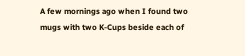A few mornings ago when I found two mugs with two K-Cups beside each of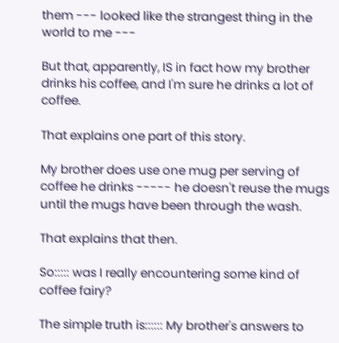them --- looked like the strangest thing in the world to me ---

But that, apparently, IS in fact how my brother drinks his coffee, and I'm sure he drinks a lot of coffee.

That explains one part of this story.

My brother does use one mug per serving of coffee he drinks ----- he doesn't reuse the mugs until the mugs have been through the wash.

That explains that then.

So::::: was I really encountering some kind of coffee fairy?

The simple truth is:::::: My brother's answers to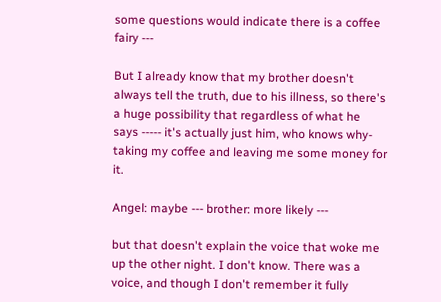some questions would indicate there is a coffee fairy ---

But I already know that my brother doesn't always tell the truth, due to his illness, so there's a huge possibility that regardless of what he says ----- it's actually just him, who knows why- taking my coffee and leaving me some money for it.

Angel: maybe --- brother: more likely ---

but that doesn't explain the voice that woke me up the other night. I don't know. There was a voice, and though I don't remember it fully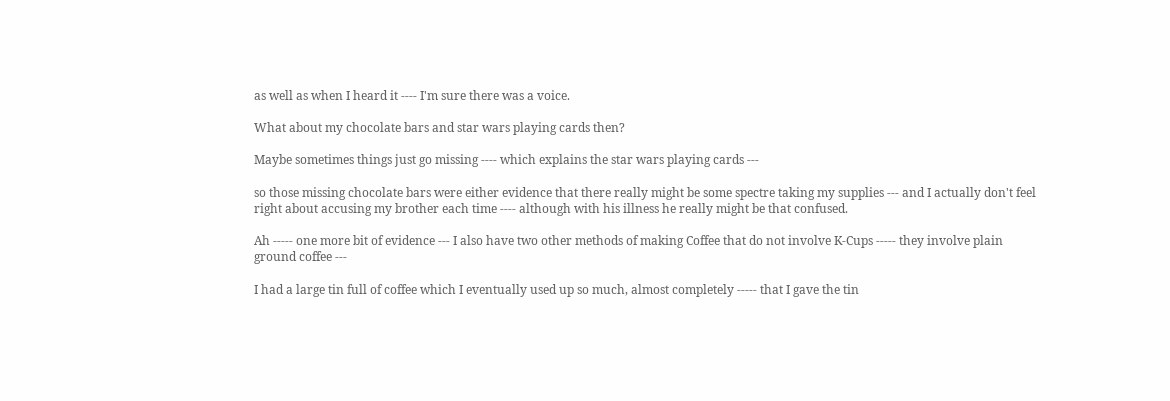as well as when I heard it ---- I'm sure there was a voice.

What about my chocolate bars and star wars playing cards then?

Maybe sometimes things just go missing ---- which explains the star wars playing cards ---

so those missing chocolate bars were either evidence that there really might be some spectre taking my supplies --- and I actually don't feel right about accusing my brother each time ---- although with his illness he really might be that confused.

Ah ----- one more bit of evidence --- I also have two other methods of making Coffee that do not involve K-Cups ----- they involve plain ground coffee ---

I had a large tin full of coffee which I eventually used up so much, almost completely ----- that I gave the tin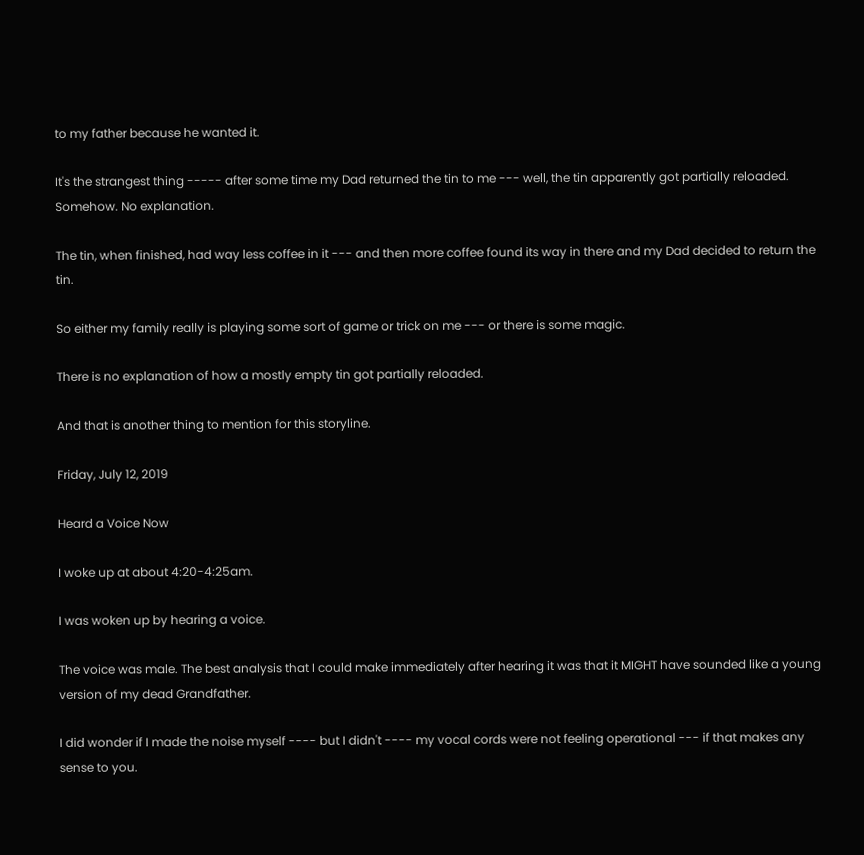to my father because he wanted it.

It's the strangest thing ----- after some time my Dad returned the tin to me --- well, the tin apparently got partially reloaded. Somehow. No explanation.

The tin, when finished, had way less coffee in it --- and then more coffee found its way in there and my Dad decided to return the tin.

So either my family really is playing some sort of game or trick on me --- or there is some magic.

There is no explanation of how a mostly empty tin got partially reloaded.

And that is another thing to mention for this storyline.

Friday, July 12, 2019

Heard a Voice Now

I woke up at about 4:20-4:25am.

I was woken up by hearing a voice.

The voice was male. The best analysis that I could make immediately after hearing it was that it MIGHT have sounded like a young version of my dead Grandfather.

I did wonder if I made the noise myself ---- but I didn't ---- my vocal cords were not feeling operational --- if that makes any sense to you.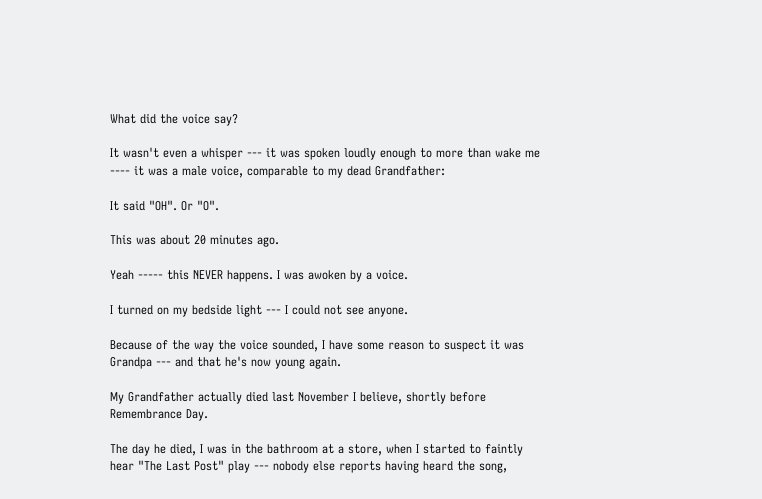What did the voice say?

It wasn't even a whisper --- it was spoken loudly enough to more than wake me ---- it was a male voice, comparable to my dead Grandfather:

It said "OH". Or "O".

This was about 20 minutes ago.

Yeah ----- this NEVER happens. I was awoken by a voice.

I turned on my bedside light --- I could not see anyone.

Because of the way the voice sounded, I have some reason to suspect it was Grandpa --- and that he's now young again.

My Grandfather actually died last November I believe, shortly before Remembrance Day.

The day he died, I was in the bathroom at a store, when I started to faintly hear "The Last Post" play --- nobody else reports having heard the song,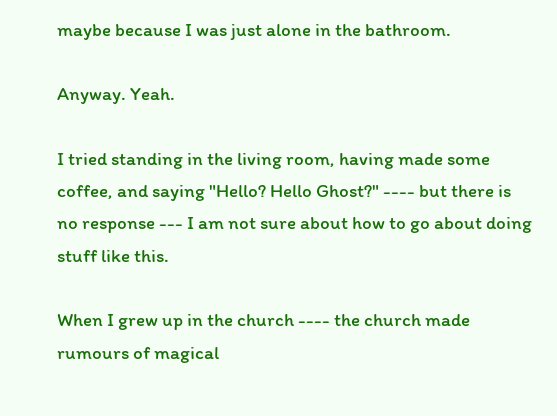maybe because I was just alone in the bathroom.

Anyway. Yeah.

I tried standing in the living room, having made some coffee, and saying "Hello? Hello Ghost?" ---- but there is no response --- I am not sure about how to go about doing stuff like this.

When I grew up in the church ---- the church made rumours of magical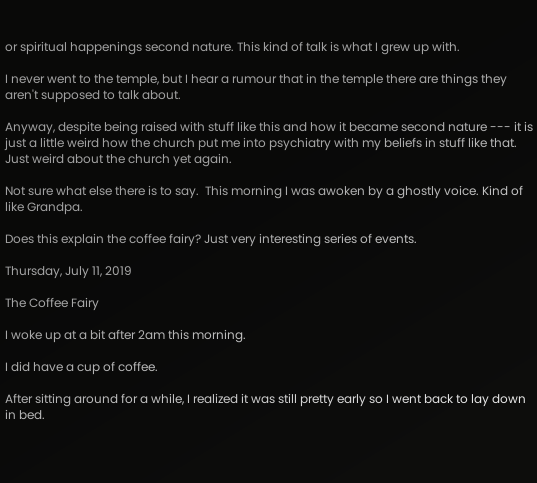or spiritual happenings second nature. This kind of talk is what I grew up with.

I never went to the temple, but I hear a rumour that in the temple there are things they aren't supposed to talk about.

Anyway, despite being raised with stuff like this and how it became second nature --- it is just a little weird how the church put me into psychiatry with my beliefs in stuff like that. Just weird about the church yet again.

Not sure what else there is to say.  This morning I was awoken by a ghostly voice. Kind of like Grandpa.

Does this explain the coffee fairy? Just very interesting series of events.

Thursday, July 11, 2019

The Coffee Fairy

I woke up at a bit after 2am this morning.

I did have a cup of coffee.

After sitting around for a while, I realized it was still pretty early so I went back to lay down in bed.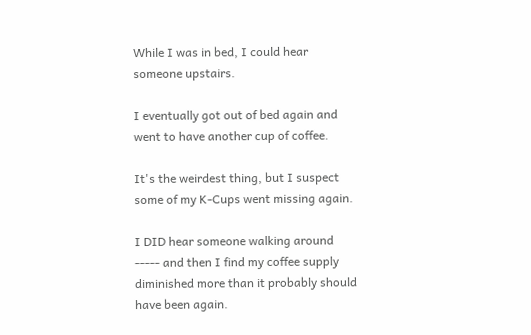While I was in bed, I could hear someone upstairs.

I eventually got out of bed again and went to have another cup of coffee.

It's the weirdest thing, but I suspect some of my K-Cups went missing again.

I DID hear someone walking around ----- and then I find my coffee supply diminished more than it probably should have been again.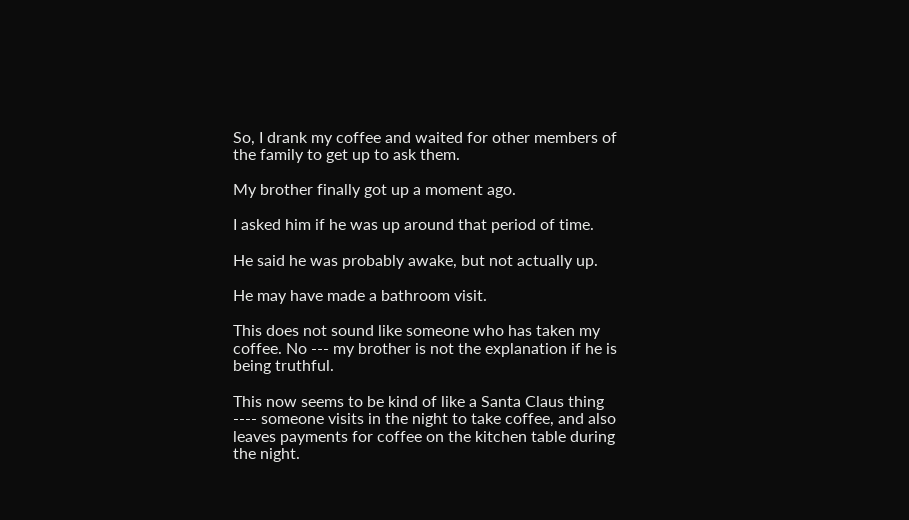So, I drank my coffee and waited for other members of the family to get up to ask them.

My brother finally got up a moment ago.

I asked him if he was up around that period of time.

He said he was probably awake, but not actually up.

He may have made a bathroom visit.

This does not sound like someone who has taken my coffee. No --- my brother is not the explanation if he is being truthful.

This now seems to be kind of like a Santa Claus thing ---- someone visits in the night to take coffee, and also leaves payments for coffee on the kitchen table during the night.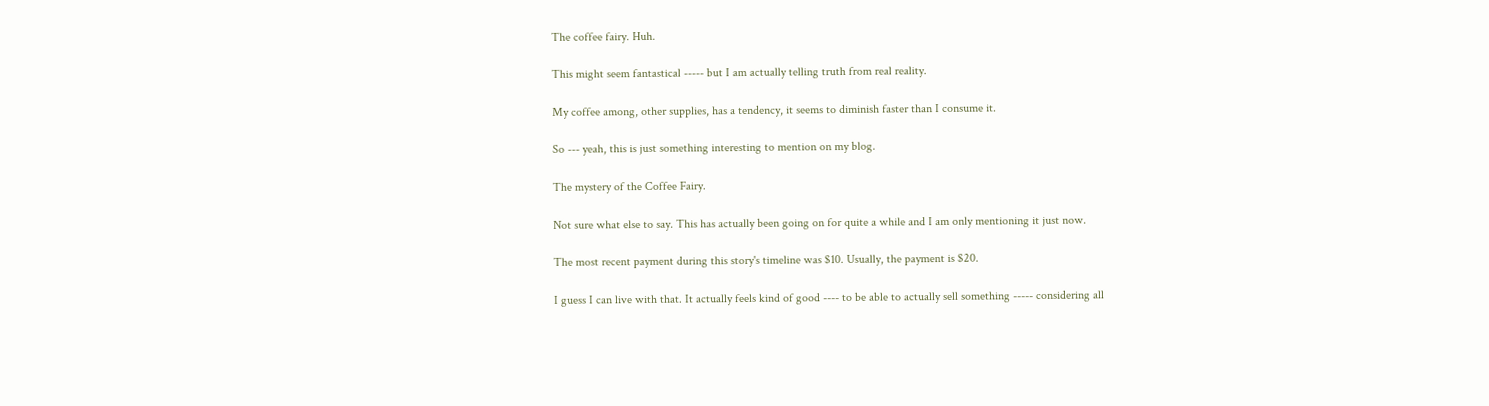The coffee fairy. Huh.

This might seem fantastical ----- but I am actually telling truth from real reality.

My coffee among, other supplies, has a tendency, it seems to diminish faster than I consume it.

So --- yeah, this is just something interesting to mention on my blog.

The mystery of the Coffee Fairy.

Not sure what else to say. This has actually been going on for quite a while and I am only mentioning it just now.

The most recent payment during this story's timeline was $10. Usually, the payment is $20.

I guess I can live with that. It actually feels kind of good ---- to be able to actually sell something ----- considering all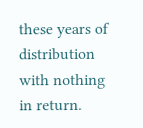these years of distribution with nothing in return.